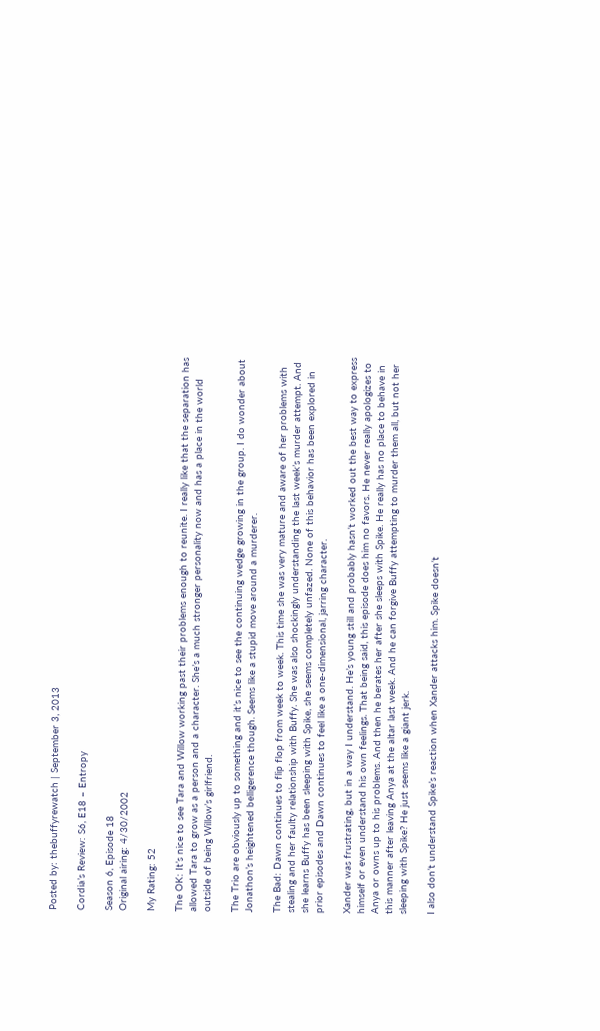Posted by: thebuffyrewatch | September 3, 2013

Cordia’s Review: S6, E18 – Entropy

Season 6, Episode 18
Original airing: 4/30/2002

My Rating: 52

The OK: It’s nice to see Tara and Willow working past their problems enough to reunite. I really like that the separation has allowed Tara to grow as a person and a character. She’s a much stronger personality now and has a place in the world outside of being Willow’s girlfriend.

The Trio are obviously up to something and it’s nice to see the continuing wedge growing in the group. I do wonder about Jonathon’s heightened belligerence though. Seems like a stupid move around a murderer.

The Bad: Dawn continues to flip flop from week to week. This time she was very mature and aware of her problems with stealing and her faulty relationship with Buffy. She was also shockingly understanding the last week’s murder attempt. And she learns Buffy has been sleeping with Spike, she seems completely unfazed. None of this behavior has been explored in prior episodes and Dawn continues to feel like a one-dimensional, jarring character.

Xander was frustrating, but in a way I understand. He’s young still and probably hasn’t worked out the best way to express himself or even understand his own feelings. That being said, this episode does him no favors. He never really apologizes to Anya or owns up to his problems. And then he berates her after she sleeps with Spike. He really has no place to behave in this manner after leaving Anya at the altar last week. And he can forgive Buffy attempting to murder them all, but not her sleeping with Spike? He just seems like a giant jerk.

I also don’t understand Spike’s reaction when Xander attacks him. Spike doesn’t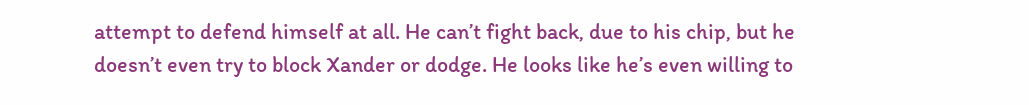attempt to defend himself at all. He can’t fight back, due to his chip, but he doesn’t even try to block Xander or dodge. He looks like he’s even willing to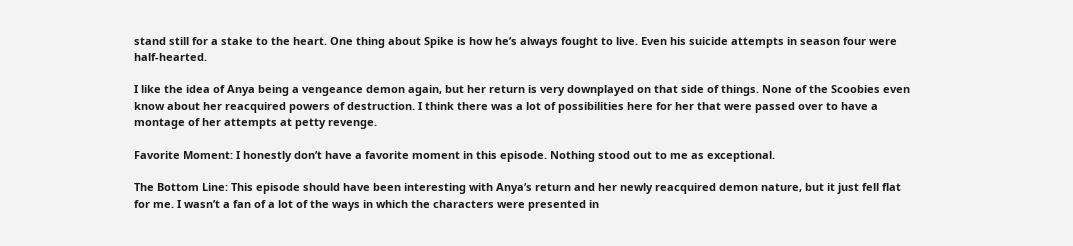stand still for a stake to the heart. One thing about Spike is how he’s always fought to live. Even his suicide attempts in season four were half-hearted.

I like the idea of Anya being a vengeance demon again, but her return is very downplayed on that side of things. None of the Scoobies even know about her reacquired powers of destruction. I think there was a lot of possibilities here for her that were passed over to have a montage of her attempts at petty revenge.

Favorite Moment: I honestly don’t have a favorite moment in this episode. Nothing stood out to me as exceptional.

The Bottom Line: This episode should have been interesting with Anya’s return and her newly reacquired demon nature, but it just fell flat for me. I wasn’t a fan of a lot of the ways in which the characters were presented in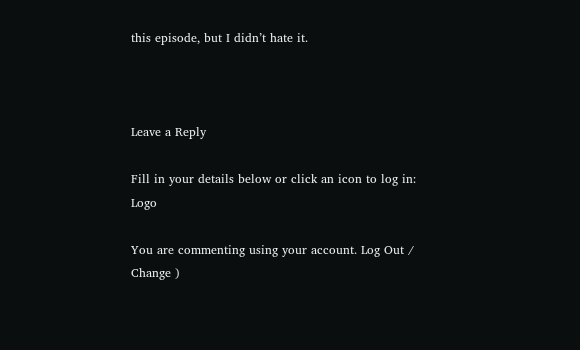this episode, but I didn’t hate it.



Leave a Reply

Fill in your details below or click an icon to log in: Logo

You are commenting using your account. Log Out / Change )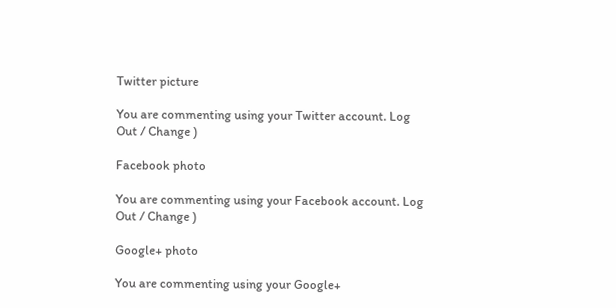Twitter picture

You are commenting using your Twitter account. Log Out / Change )

Facebook photo

You are commenting using your Facebook account. Log Out / Change )

Google+ photo

You are commenting using your Google+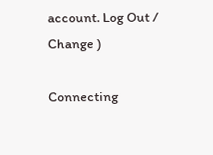account. Log Out / Change )

Connecting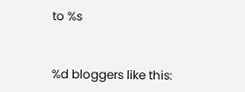to %s


%d bloggers like this: